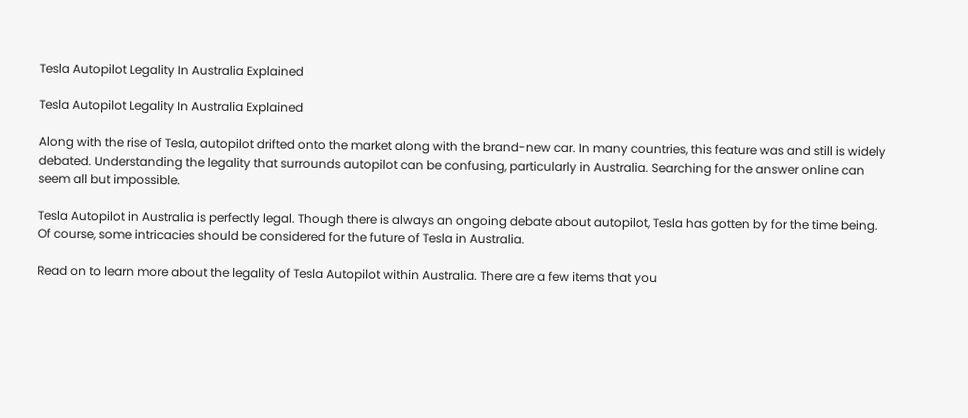Tesla Autopilot Legality In Australia Explained

Tesla Autopilot Legality In Australia Explained

Along with the rise of Tesla, autopilot drifted onto the market along with the brand-new car. In many countries, this feature was and still is widely debated. Understanding the legality that surrounds autopilot can be confusing, particularly in Australia. Searching for the answer online can seem all but impossible.

Tesla Autopilot in Australia is perfectly legal. Though there is always an ongoing debate about autopilot, Tesla has gotten by for the time being. Of course, some intricacies should be considered for the future of Tesla in Australia.

Read on to learn more about the legality of Tesla Autopilot within Australia. There are a few items that you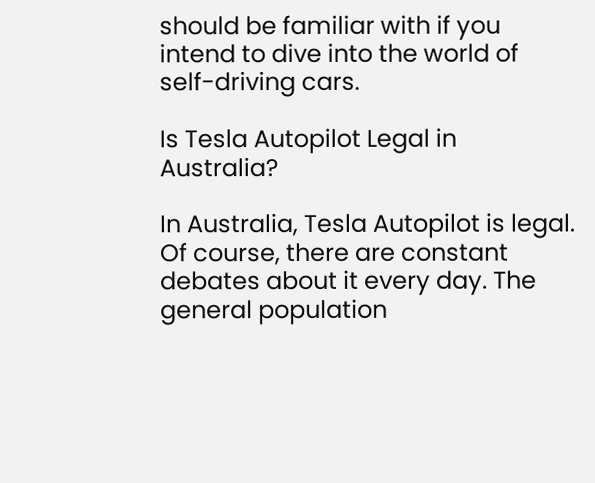should be familiar with if you intend to dive into the world of self-driving cars.

Is Tesla Autopilot Legal in Australia?

In Australia, Tesla Autopilot is legal. Of course, there are constant debates about it every day. The general population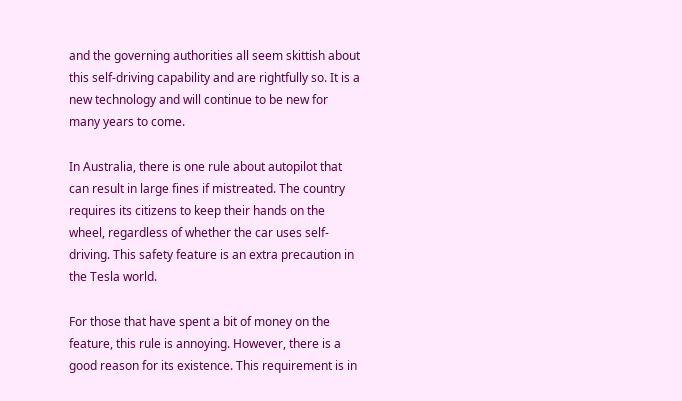and the governing authorities all seem skittish about this self-driving capability and are rightfully so. It is a new technology and will continue to be new for many years to come.

In Australia, there is one rule about autopilot that can result in large fines if mistreated. The country requires its citizens to keep their hands on the wheel, regardless of whether the car uses self-driving. This safety feature is an extra precaution in the Tesla world.

For those that have spent a bit of money on the feature, this rule is annoying. However, there is a good reason for its existence. This requirement is in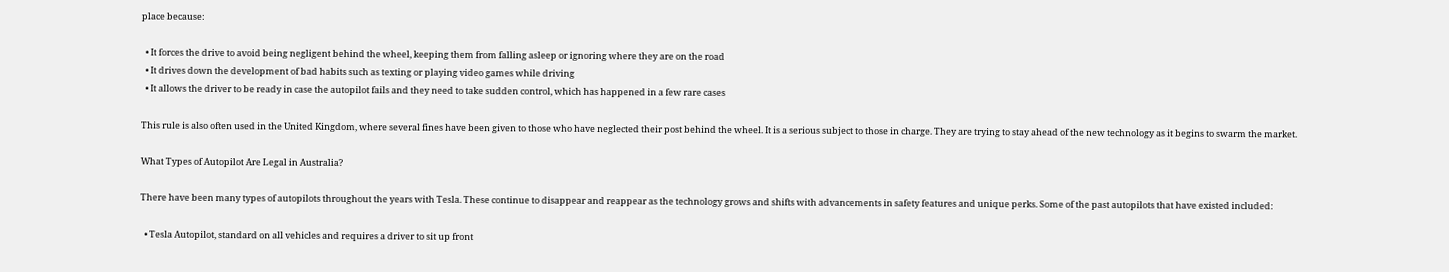place because:

  • It forces the drive to avoid being negligent behind the wheel, keeping them from falling asleep or ignoring where they are on the road
  • It drives down the development of bad habits such as texting or playing video games while driving
  • It allows the driver to be ready in case the autopilot fails and they need to take sudden control, which has happened in a few rare cases

This rule is also often used in the United Kingdom, where several fines have been given to those who have neglected their post behind the wheel. It is a serious subject to those in charge. They are trying to stay ahead of the new technology as it begins to swarm the market.

What Types of Autopilot Are Legal in Australia?

There have been many types of autopilots throughout the years with Tesla. These continue to disappear and reappear as the technology grows and shifts with advancements in safety features and unique perks. Some of the past autopilots that have existed included:

  • Tesla Autopilot, standard on all vehicles and requires a driver to sit up front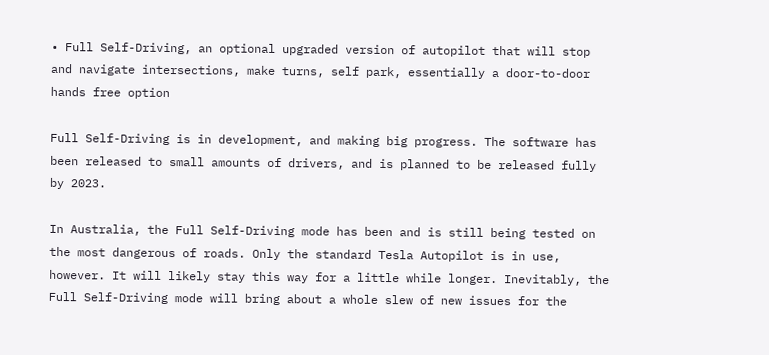• Full Self-Driving, an optional upgraded version of autopilot that will stop and navigate intersections, make turns, self park, essentially a door-to-door hands free option

Full Self-Driving is in development, and making big progress. The software has been released to small amounts of drivers, and is planned to be released fully by 2023.

In Australia, the Full Self-Driving mode has been and is still being tested on the most dangerous of roads. Only the standard Tesla Autopilot is in use, however. It will likely stay this way for a little while longer. Inevitably, the Full Self-Driving mode will bring about a whole slew of new issues for the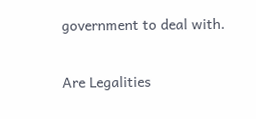government to deal with.

Are Legalities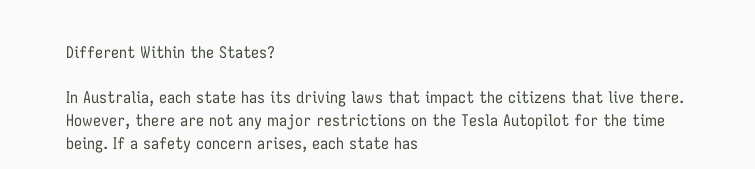Different Within the States?

In Australia, each state has its driving laws that impact the citizens that live there. However, there are not any major restrictions on the Tesla Autopilot for the time being. If a safety concern arises, each state has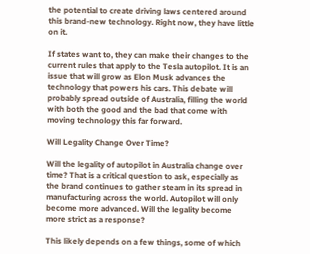the potential to create driving laws centered around this brand-new technology. Right now, they have little on it.

If states want to, they can make their changes to the current rules that apply to the Tesla autopilot. It is an issue that will grow as Elon Musk advances the technology that powers his cars. This debate will probably spread outside of Australia, filling the world with both the good and the bad that come with moving technology this far forward.

Will Legality Change Over Time?

Will the legality of autopilot in Australia change over time? That is a critical question to ask, especially as the brand continues to gather steam in its spread in manufacturing across the world. Autopilot will only become more advanced. Will the legality become more strict as a response?

This likely depends on a few things, some of which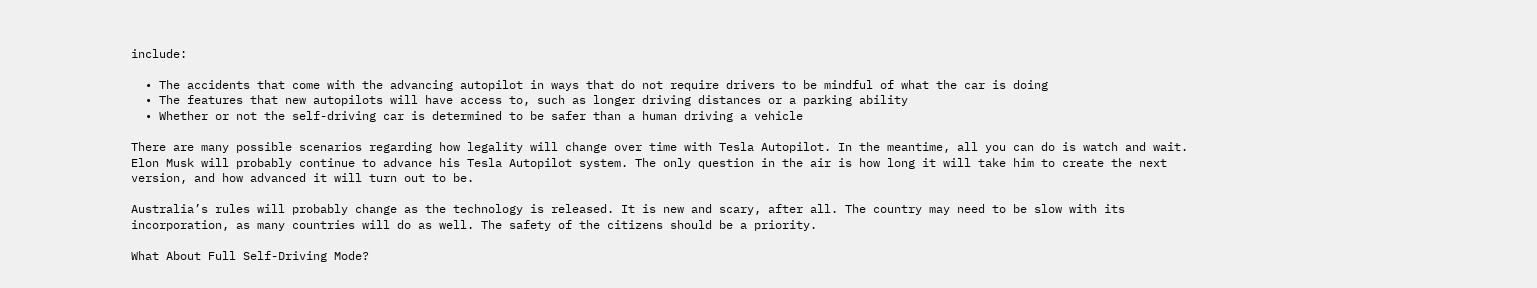include:

  • The accidents that come with the advancing autopilot in ways that do not require drivers to be mindful of what the car is doing
  • The features that new autopilots will have access to, such as longer driving distances or a parking ability
  • Whether or not the self-driving car is determined to be safer than a human driving a vehicle

There are many possible scenarios regarding how legality will change over time with Tesla Autopilot. In the meantime, all you can do is watch and wait. Elon Musk will probably continue to advance his Tesla Autopilot system. The only question in the air is how long it will take him to create the next version, and how advanced it will turn out to be.

Australia’s rules will probably change as the technology is released. It is new and scary, after all. The country may need to be slow with its incorporation, as many countries will do as well. The safety of the citizens should be a priority.

What About Full Self-Driving Mode?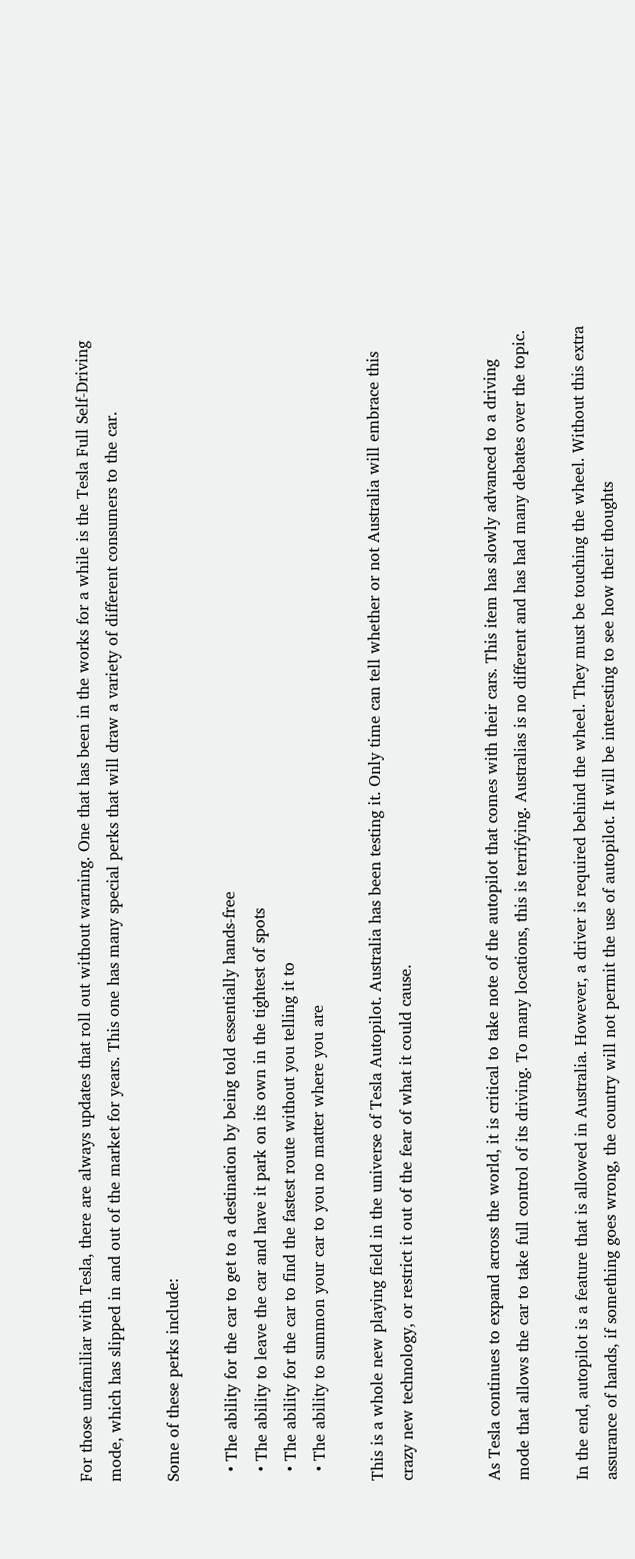For those unfamiliar with Tesla, there are always updates that roll out without warning. One that has been in the works for a while is the Tesla Full Self-Driving mode, which has slipped in and out of the market for years. This one has many special perks that will draw a variety of different consumers to the car.

Some of these perks include:

  • The ability for the car to get to a destination by being told essentially hands-free
  • The ability to leave the car and have it park on its own in the tightest of spots
  • The ability for the car to find the fastest route without you telling it to
  • The ability to summon your car to you no matter where you are

This is a whole new playing field in the universe of Tesla Autopilot. Australia has been testing it. Only time can tell whether or not Australia will embrace this crazy new technology, or restrict it out of the fear of what it could cause.


As Tesla continues to expand across the world, it is critical to take note of the autopilot that comes with their cars. This item has slowly advanced to a driving mode that allows the car to take full control of its driving. To many locations, this is terrifying. Australias is no different and has had many debates over the topic.

In the end, autopilot is a feature that is allowed in Australia. However, a driver is required behind the wheel. They must be touching the wheel. Without this extra assurance of hands, if something goes wrong, the country will not permit the use of autopilot. It will be interesting to see how their thoughts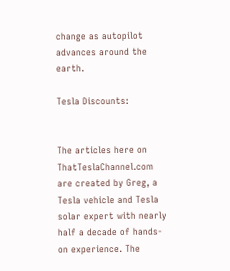change as autopilot advances around the earth.

Tesla Discounts:


The articles here on ThatTeslaChannel.com are created by Greg, a Tesla vehicle and Tesla solar expert with nearly half a decade of hands-on experience. The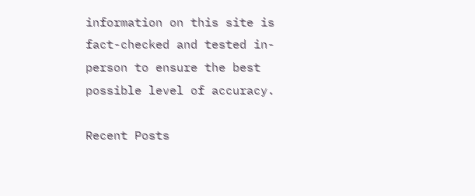information on this site is fact-checked and tested in-person to ensure the best possible level of accuracy.

Recent Posts